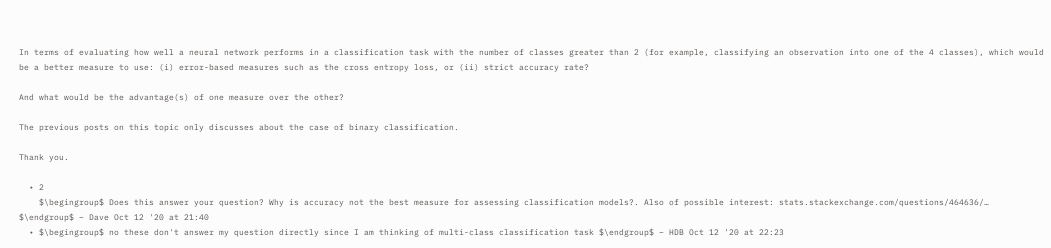In terms of evaluating how well a neural network performs in a classification task with the number of classes greater than 2 (for example, classifying an observation into one of the 4 classes), which would be a better measure to use: (i) error-based measures such as the cross entropy loss, or (ii) strict accuracy rate?

And what would be the advantage(s) of one measure over the other?

The previous posts on this topic only discusses about the case of binary classification.

Thank you.

  • 2
    $\begingroup$ Does this answer your question? Why is accuracy not the best measure for assessing classification models?. Also of possible interest: stats.stackexchange.com/questions/464636/… $\endgroup$ – Dave Oct 12 '20 at 21:40
  • $\begingroup$ no these don't answer my question directly since I am thinking of multi-class classification task $\endgroup$ – HDB Oct 12 '20 at 22:23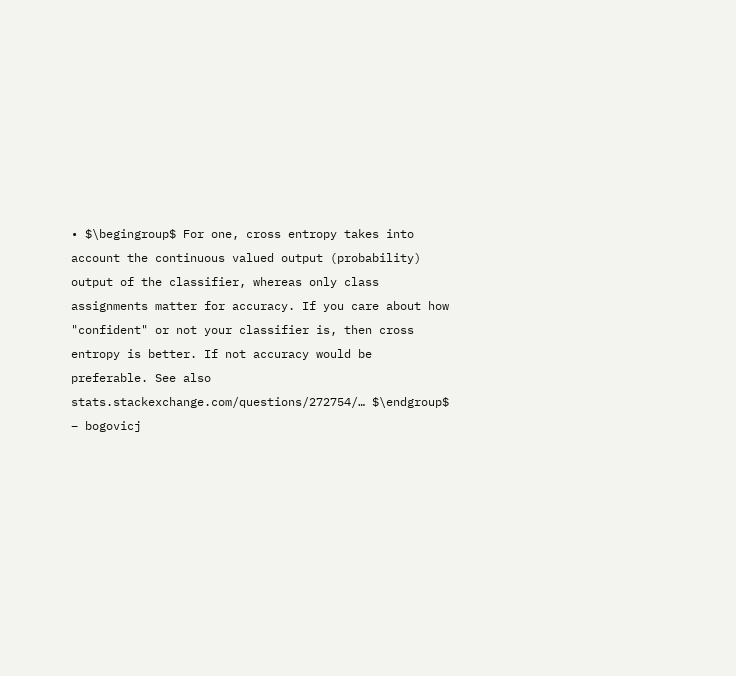• $\begingroup$ For one, cross entropy takes into account the continuous valued output (probability) output of the classifier, whereas only class assignments matter for accuracy. If you care about how "confident" or not your classifier is, then cross entropy is better. If not accuracy would be preferable. See also stats.stackexchange.com/questions/272754/… $\endgroup$ – bogovicj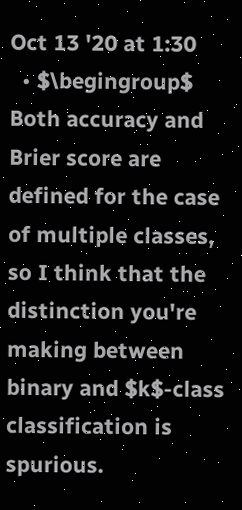Oct 13 '20 at 1:30
  • $\begingroup$ Both accuracy and Brier score are defined for the case of multiple classes, so I think that the distinction you're making between binary and $k$-class classification is spurious.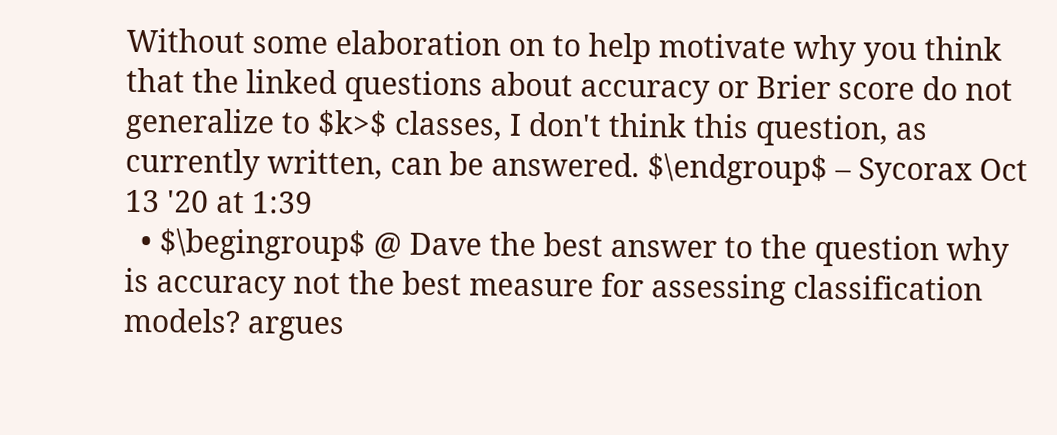Without some elaboration on to help motivate why you think that the linked questions about accuracy or Brier score do not generalize to $k>$ classes, I don't think this question, as currently written, can be answered. $\endgroup$ – Sycorax Oct 13 '20 at 1:39
  • $\begingroup$ @ Dave the best answer to the question why is accuracy not the best measure for assessing classification models? argues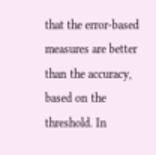that the error-based measures are better than the accuracy, based on the threshold. In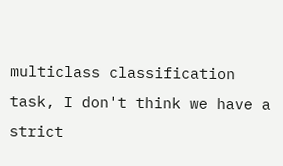multiclass classification task, I don't think we have a strict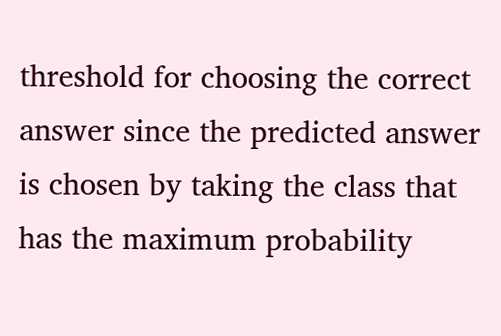threshold for choosing the correct answer since the predicted answer is chosen by taking the class that has the maximum probability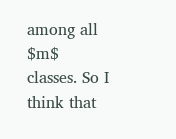among all $m$ classes. So I think that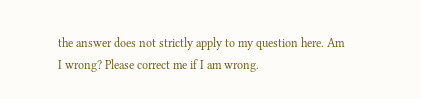the answer does not strictly apply to my question here. Am I wrong? Please correct me if I am wrong.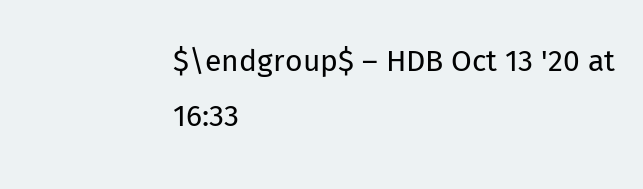$\endgroup$ – HDB Oct 13 '20 at 16:33